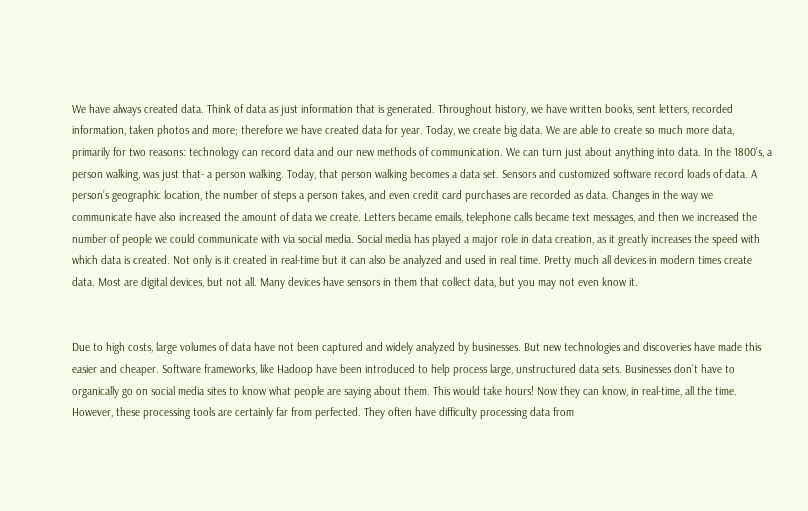We have always created data. Think of data as just information that is generated. Throughout history, we have written books, sent letters, recorded information, taken photos and more; therefore we have created data for year. Today, we create big data. We are able to create so much more data, primarily for two reasons: technology can record data and our new methods of communication. We can turn just about anything into data. In the 1800’s, a person walking, was just that- a person walking. Today, that person walking becomes a data set. Sensors and customized software record loads of data. A person’s geographic location, the number of steps a person takes, and even credit card purchases are recorded as data. Changes in the way we communicate have also increased the amount of data we create. Letters became emails, telephone calls became text messages, and then we increased the number of people we could communicate with via social media. Social media has played a major role in data creation, as it greatly increases the speed with which data is created. Not only is it created in real-time but it can also be analyzed and used in real time. Pretty much all devices in modern times create data. Most are digital devices, but not all. Many devices have sensors in them that collect data, but you may not even know it.


Due to high costs, large volumes of data have not been captured and widely analyzed by businesses. But new technologies and discoveries have made this easier and cheaper. Software frameworks, like Hadoop have been introduced to help process large, unstructured data sets. Businesses don’t have to organically go on social media sites to know what people are saying about them. This would take hours! Now they can know, in real-time, all the time. However, these processing tools are certainly far from perfected. They often have difficulty processing data from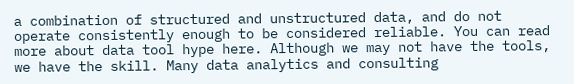a combination of structured and unstructured data, and do not operate consistently enough to be considered reliable. You can read more about data tool hype here. Although we may not have the tools, we have the skill. Many data analytics and consulting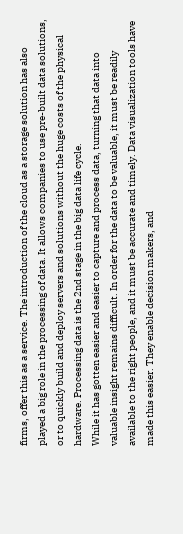firms, offer this as a service. The introduction of the cloud as a storage solution has also played a big role in the processing of data. It allows companies to use pre-built data solutions, or to quickly build and deploy servers and solutions without the huge costs of the physical hardware. Processing data is the 2nd stage in the big data life cycle.
While it has gotten easier and easier to capture and process data, turning that data into valuable insight remains difficult. In order for the data to be valuable, it must be readily available to the right people, and it must be accurate and timely. Data visualization tools have made this easier. They enable decision makers, and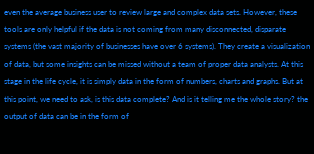even the average business user to review large and complex data sets. However, these tools are only helpful if the data is not coming from many disconnected, disparate systems (the vast majority of businesses have over 6 systems). They create a visualization of data, but some insights can be missed without a team of proper data analysts. At this stage in the life cycle, it is simply data in the form of numbers, charts and graphs. But at this point, we need to ask, is this data complete? And is it telling me the whole story? the output of data can be in the form of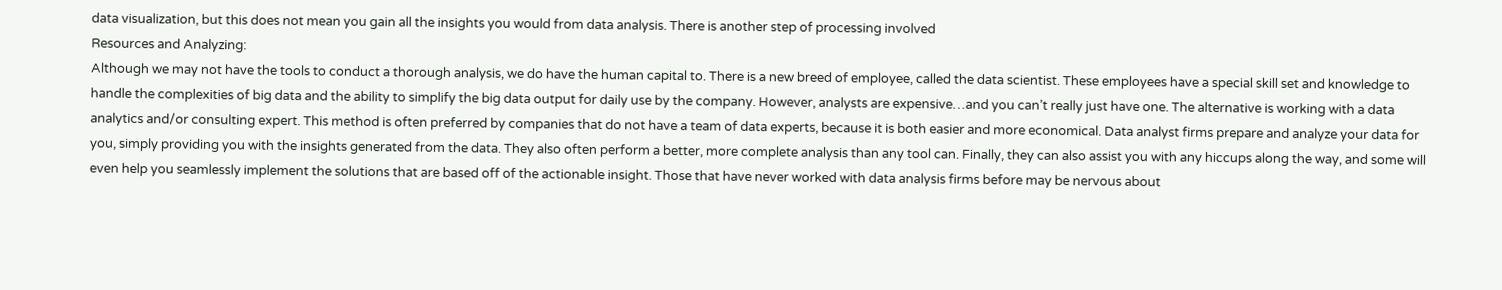data visualization, but this does not mean you gain all the insights you would from data analysis. There is another step of processing involved
Resources and Analyzing:
Although we may not have the tools to conduct a thorough analysis, we do have the human capital to. There is a new breed of employee, called the data scientist. These employees have a special skill set and knowledge to handle the complexities of big data and the ability to simplify the big data output for daily use by the company. However, analysts are expensive…and you can’t really just have one. The alternative is working with a data analytics and/or consulting expert. This method is often preferred by companies that do not have a team of data experts, because it is both easier and more economical. Data analyst firms prepare and analyze your data for you, simply providing you with the insights generated from the data. They also often perform a better, more complete analysis than any tool can. Finally, they can also assist you with any hiccups along the way, and some will even help you seamlessly implement the solutions that are based off of the actionable insight. Those that have never worked with data analysis firms before may be nervous about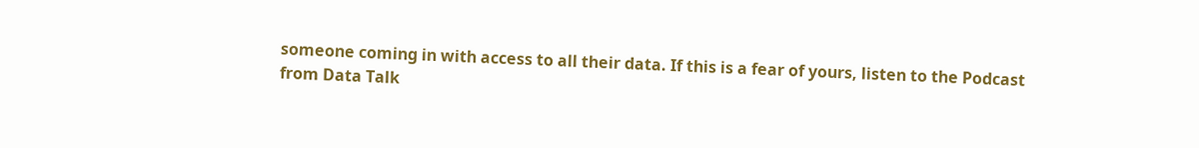someone coming in with access to all their data. If this is a fear of yours, listen to the Podcast from Data Talk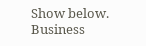Show below. Business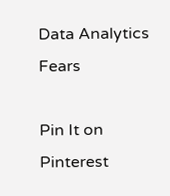Data Analytics Fears

Pin It on Pinterest